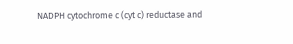NADPH cytochrome c (cyt c) reductase and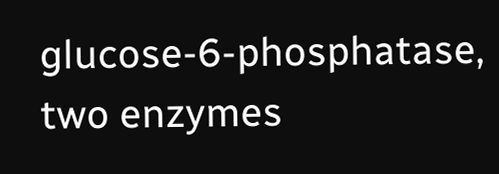glucose-6-phosphatase, two enzymes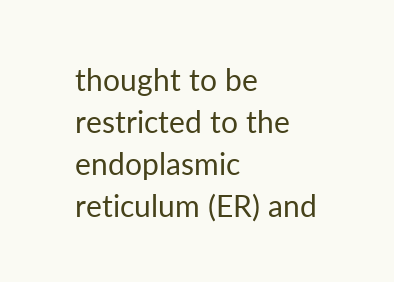thought to be restricted to the endoplasmic reticulum (ER) and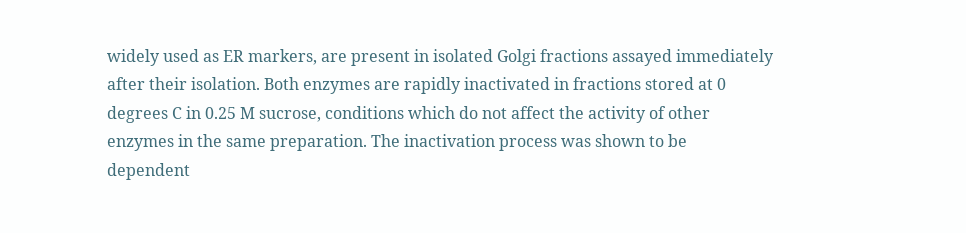widely used as ER markers, are present in isolated Golgi fractions assayed immediately after their isolation. Both enzymes are rapidly inactivated in fractions stored at 0 degrees C in 0.25 M sucrose, conditions which do not affect the activity of other enzymes in the same preparation. The inactivation process was shown to be dependent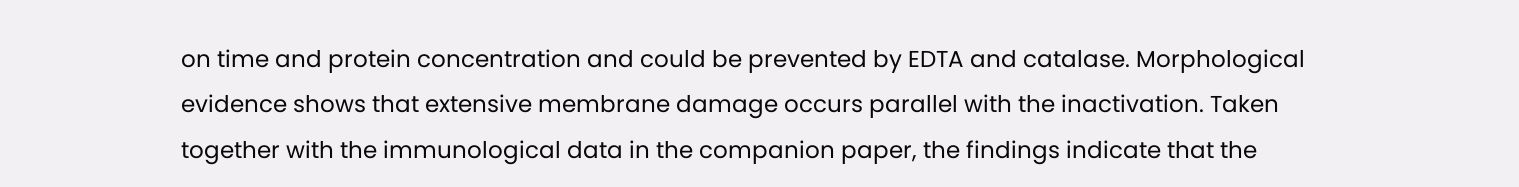on time and protein concentration and could be prevented by EDTA and catalase. Morphological evidence shows that extensive membrane damage occurs parallel with the inactivation. Taken together with the immunological data in the companion paper, the findings indicate that the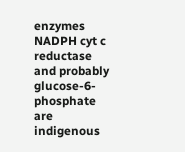enzymes NADPH cyt c reductase and probably glucose-6-phosphate are indigenous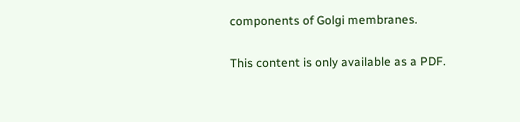components of Golgi membranes.

This content is only available as a PDF.